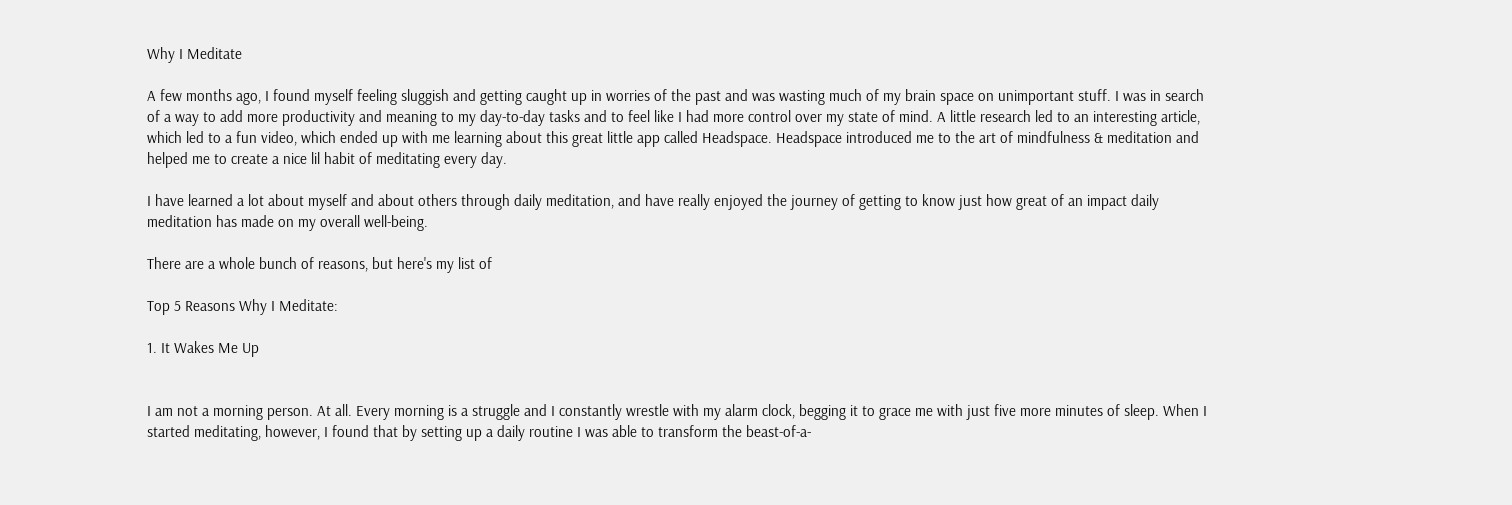Why I Meditate

A few months ago, I found myself feeling sluggish and getting caught up in worries of the past and was wasting much of my brain space on unimportant stuff. I was in search of a way to add more productivity and meaning to my day-to-day tasks and to feel like I had more control over my state of mind. A little research led to an interesting article, which led to a fun video, which ended up with me learning about this great little app called Headspace. Headspace introduced me to the art of mindfulness & meditation and helped me to create a nice lil habit of meditating every day.

I have learned a lot about myself and about others through daily meditation, and have really enjoyed the journey of getting to know just how great of an impact daily meditation has made on my overall well-being.

There are a whole bunch of reasons, but here's my list of

Top 5 Reasons Why I Meditate:

1. It Wakes Me Up


I am not a morning person. At all. Every morning is a struggle and I constantly wrestle with my alarm clock, begging it to grace me with just five more minutes of sleep. When I started meditating, however, I found that by setting up a daily routine I was able to transform the beast-of-a-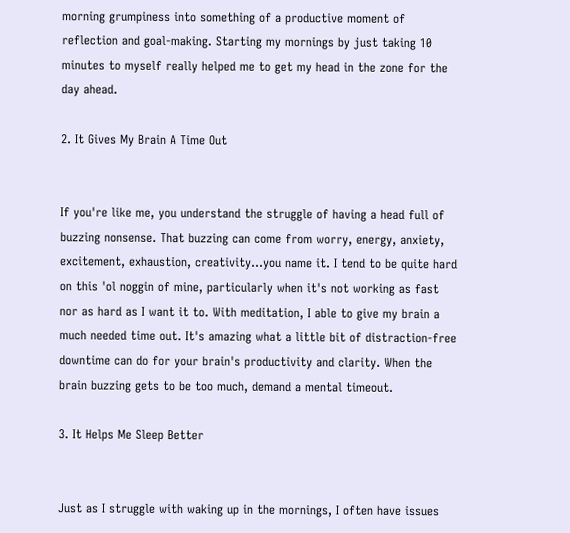morning grumpiness into something of a productive moment of reflection and goal-making. Starting my mornings by just taking 10 minutes to myself really helped me to get my head in the zone for the day ahead.

2. It Gives My Brain A Time Out


If you're like me, you understand the struggle of having a head full of buzzing nonsense. That buzzing can come from worry, energy, anxiety, excitement, exhaustion, creativity...you name it. I tend to be quite hard on this 'ol noggin of mine, particularly when it's not working as fast nor as hard as I want it to. With meditation, I able to give my brain a much needed time out. It's amazing what a little bit of distraction-free downtime can do for your brain's productivity and clarity. When the brain buzzing gets to be too much, demand a mental timeout.

3. It Helps Me Sleep Better


Just as I struggle with waking up in the mornings, I often have issues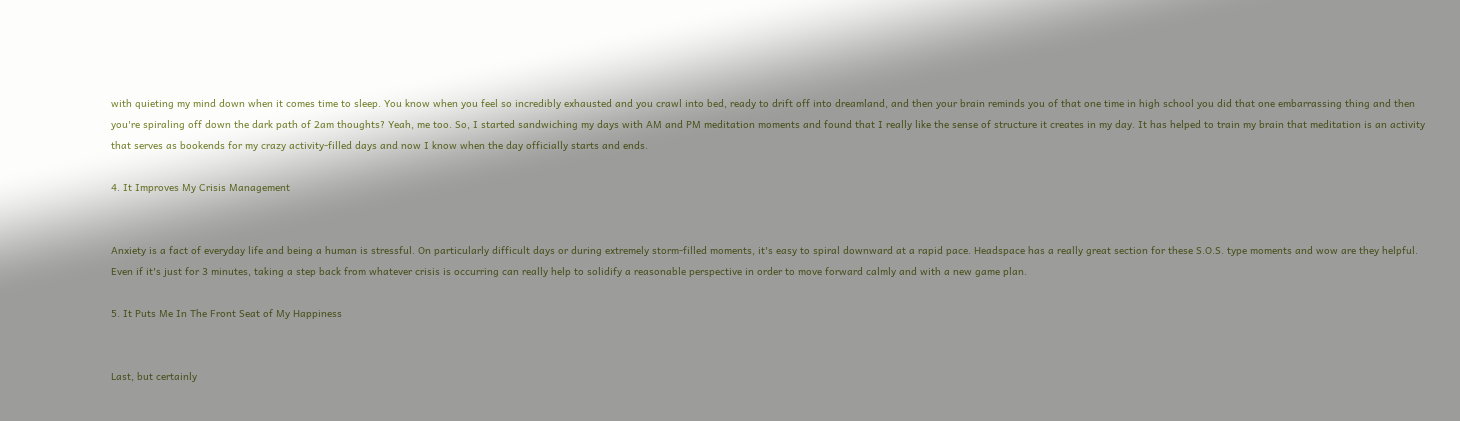with quieting my mind down when it comes time to sleep. You know when you feel so incredibly exhausted and you crawl into bed, ready to drift off into dreamland, and then your brain reminds you of that one time in high school you did that one embarrassing thing and then you're spiraling off down the dark path of 2am thoughts? Yeah, me too. So, I started sandwiching my days with AM and PM meditation moments and found that I really like the sense of structure it creates in my day. It has helped to train my brain that meditation is an activity that serves as bookends for my crazy activity-filled days and now I know when the day officially starts and ends.

4. It Improves My Crisis Management


Anxiety is a fact of everyday life and being a human is stressful. On particularly difficult days or during extremely storm-filled moments, it's easy to spiral downward at a rapid pace. Headspace has a really great section for these S.O.S. type moments and wow are they helpful. Even if it's just for 3 minutes, taking a step back from whatever crisis is occurring can really help to solidify a reasonable perspective in order to move forward calmly and with a new game plan.

5. It Puts Me In The Front Seat of My Happiness


Last, but certainly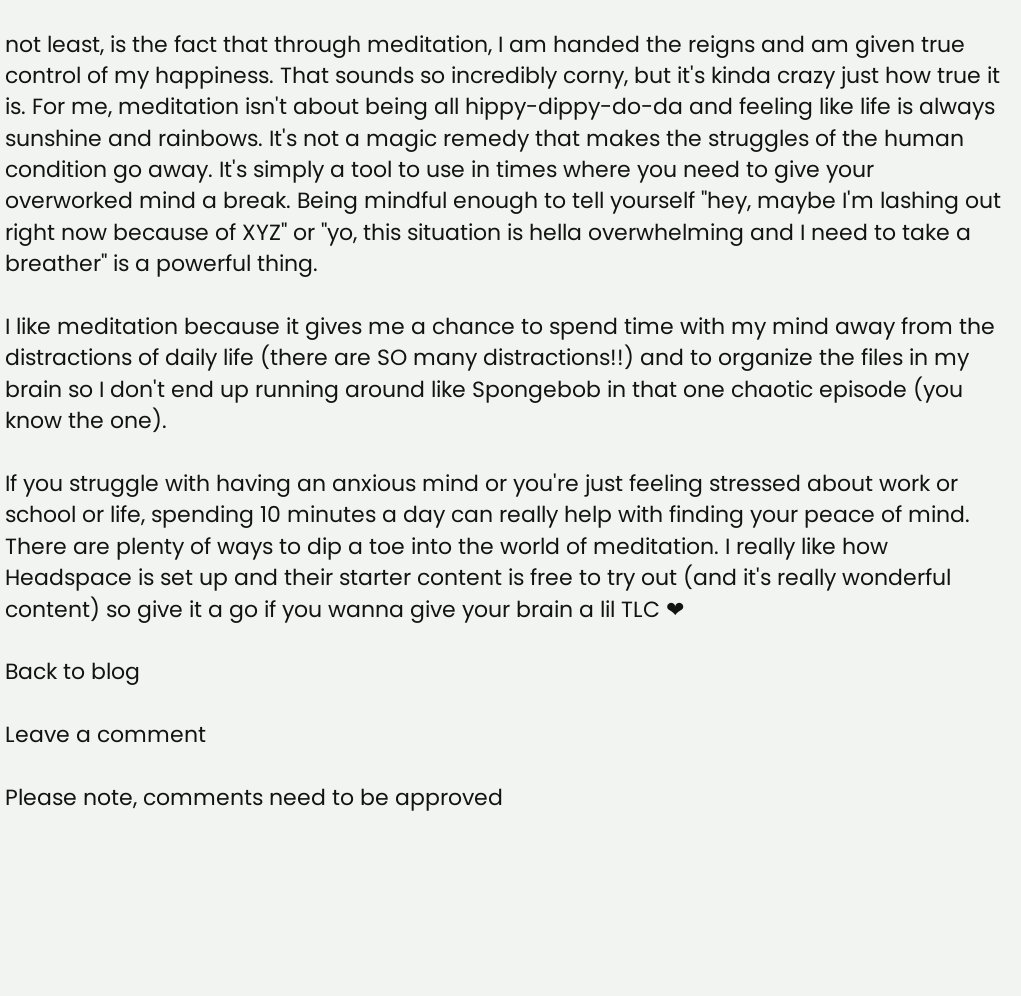not least, is the fact that through meditation, I am handed the reigns and am given true control of my happiness. That sounds so incredibly corny, but it's kinda crazy just how true it is. For me, meditation isn't about being all hippy-dippy-do-da and feeling like life is always sunshine and rainbows. It's not a magic remedy that makes the struggles of the human condition go away. It's simply a tool to use in times where you need to give your overworked mind a break. Being mindful enough to tell yourself "hey, maybe I'm lashing out right now because of XYZ" or "yo, this situation is hella overwhelming and I need to take a breather" is a powerful thing.

I like meditation because it gives me a chance to spend time with my mind away from the distractions of daily life (there are SO many distractions!!) and to organize the files in my brain so I don't end up running around like Spongebob in that one chaotic episode (you know the one).

If you struggle with having an anxious mind or you're just feeling stressed about work or school or life, spending 10 minutes a day can really help with finding your peace of mind. There are plenty of ways to dip a toe into the world of meditation. I really like how Headspace is set up and their starter content is free to try out (and it's really wonderful content) so give it a go if you wanna give your brain a lil TLC ❤

Back to blog

Leave a comment

Please note, comments need to be approved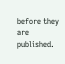before they are published.